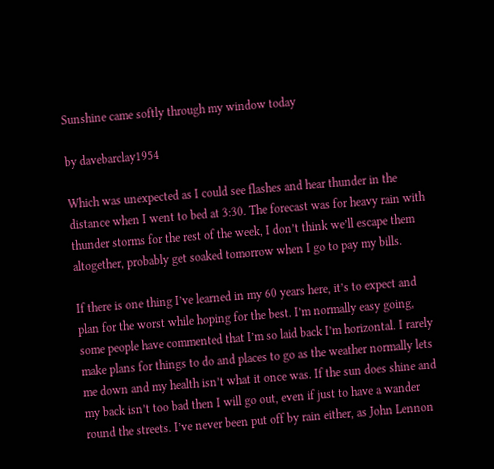Sunshine came softly through my window today

by davebarclay1954

Which was unexpected as I could see flashes and hear thunder in the distance when I went to bed at 3:30. The forecast was for heavy rain with thunder storms for the rest of the week, I don’t think we’ll escape them altogether, probably get soaked tomorrow when I go to pay my bills.

If there is one thing I’ve learned in my 60 years here, it’s to expect and plan for the worst while hoping for the best. I’m normally easy going, some people have commented that I’m so laid back I’m horizontal. I rarely make plans for things to do and places to go as the weather normally lets me down and my health isn’t what it once was. If the sun does shine and my back isn’t too bad then I will go out, even if just to have a wander round the streets. I’ve never been put off by rain either, as John Lennon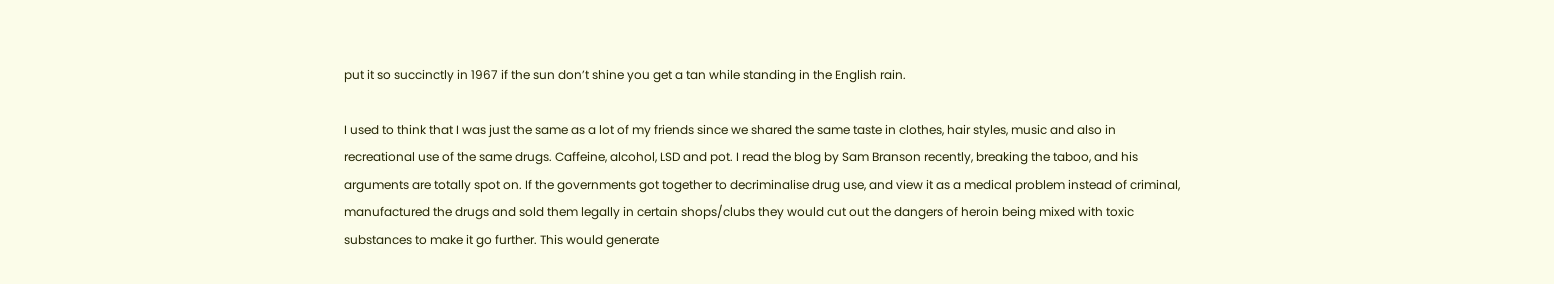put it so succinctly in 1967 if the sun don’t shine you get a tan while standing in the English rain.

I used to think that I was just the same as a lot of my friends since we shared the same taste in clothes, hair styles, music and also in recreational use of the same drugs. Caffeine, alcohol, LSD and pot. I read the blog by Sam Branson recently, breaking the taboo, and his arguments are totally spot on. If the governments got together to decriminalise drug use, and view it as a medical problem instead of criminal, manufactured the drugs and sold them legally in certain shops/clubs they would cut out the dangers of heroin being mixed with toxic substances to make it go further. This would generate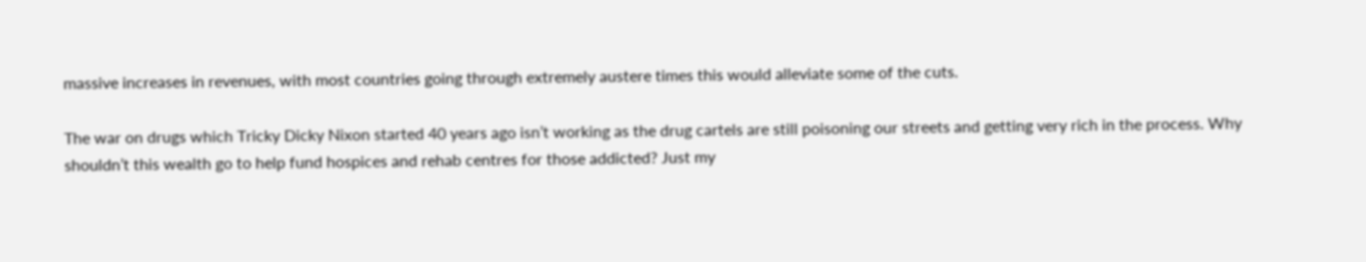massive increases in revenues, with most countries going through extremely austere times this would alleviate some of the cuts.

The war on drugs which Tricky Dicky Nixon started 40 years ago isn’t working as the drug cartels are still poisoning our streets and getting very rich in the process. Why shouldn’t this wealth go to help fund hospices and rehab centres for those addicted? Just my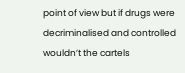point of view but if drugs were decriminalised and controlled wouldn’t the cartels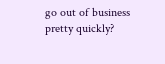go out of business pretty quickly?